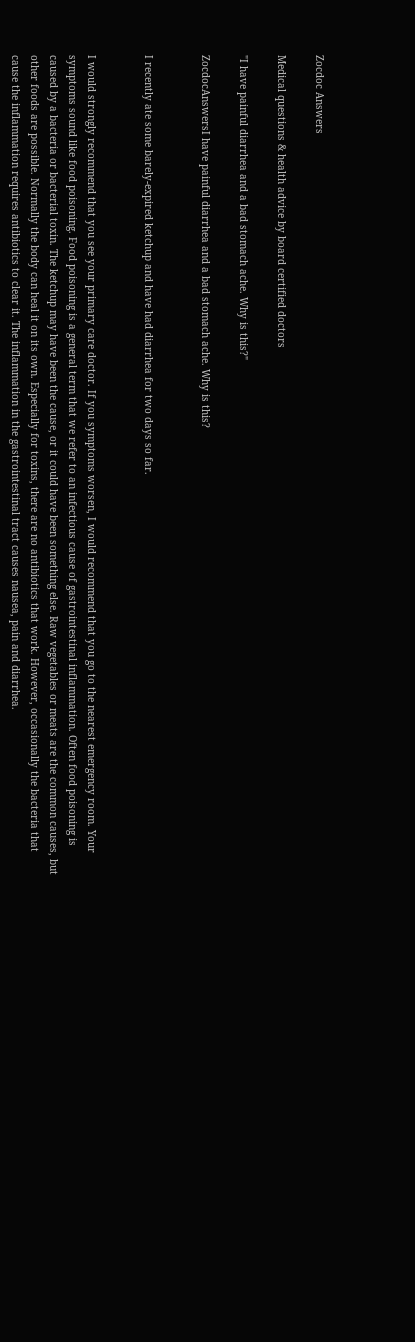Zocdoc Answers

Medical questions & health advice by board certified doctors

"I have painful diarrhea and a bad stomach ache. Why is this?"

ZocdocAnswersI have painful diarrhea and a bad stomach ache. Why is this?


I recently ate some barely-expired ketchup and have had diarrhea for two days so far.


I would strongly recommend that you see your primary care doctor. If you symptoms worsen, I would recommend that you go to the nearest emergency room. Your symptoms sound like food poisoning. Food poisoning is a general term that we refer to an infectious cause of gastrointestinal inflammation. Often food poisoning is caused by a bacteria or bacterial toxin. The ketchup may have been the cause, or it could have been something else. Raw vegetables or meats are the common causes, but other foods are possible. Normally the body can heal it on its own. Especially for toxins, there are no antibiotics that work. However, occasionally the bacteria that cause the inflammation requires antibiotics to clear it. The inflammation in the gastrointestinal tract causes nausea, pain and diarrhea.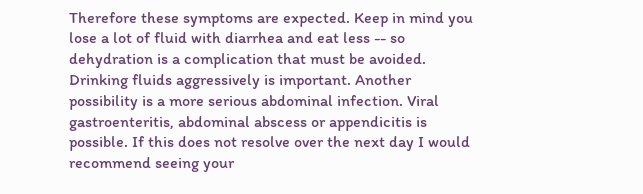Therefore these symptoms are expected. Keep in mind you lose a lot of fluid with diarrhea and eat less -- so dehydration is a complication that must be avoided. Drinking fluids aggressively is important. Another possibility is a more serious abdominal infection. Viral gastroenteritis, abdominal abscess or appendicitis is possible. If this does not resolve over the next day I would recommend seeing your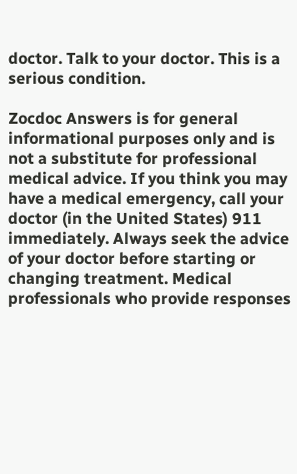doctor. Talk to your doctor. This is a serious condition.

Zocdoc Answers is for general informational purposes only and is not a substitute for professional medical advice. If you think you may have a medical emergency, call your doctor (in the United States) 911 immediately. Always seek the advice of your doctor before starting or changing treatment. Medical professionals who provide responses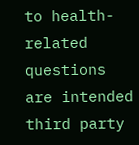to health-related questions are intended third party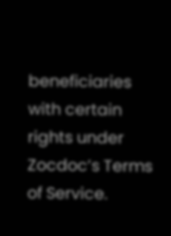beneficiaries with certain rights under Zocdoc’s Terms of Service.